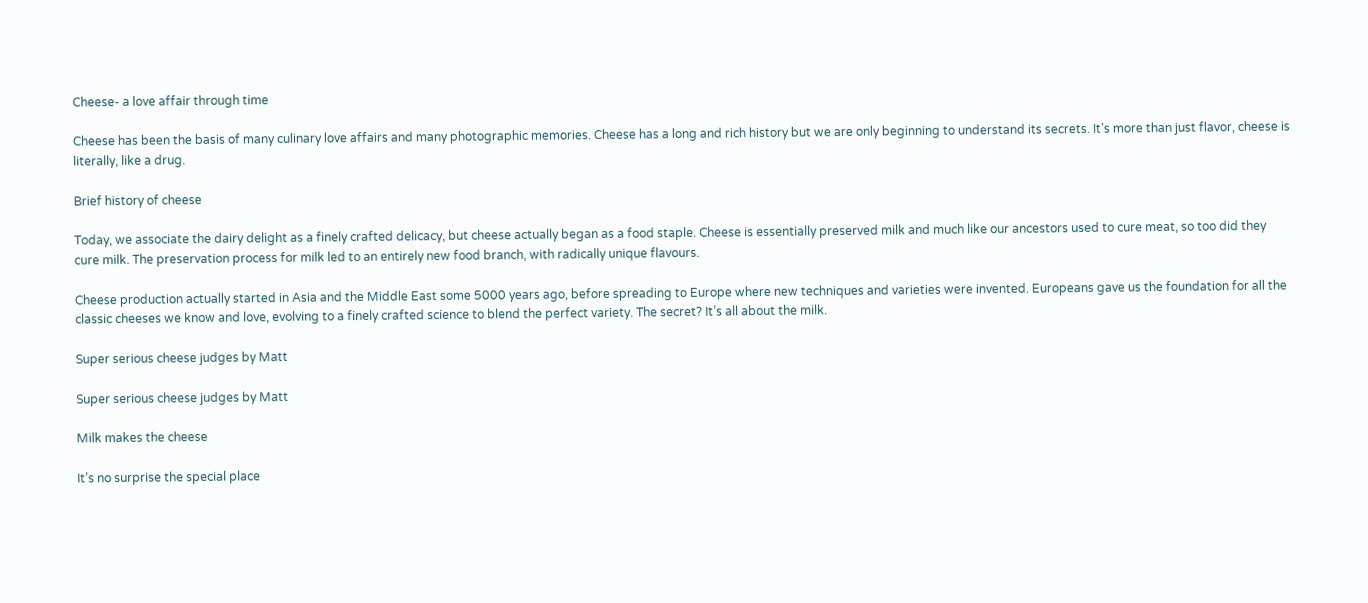Cheese- a love affair through time

Cheese has been the basis of many culinary love affairs and many photographic memories. Cheese has a long and rich history but we are only beginning to understand its secrets. It’s more than just flavor, cheese is literally, like a drug.

Brief history of cheese

Today, we associate the dairy delight as a finely crafted delicacy, but cheese actually began as a food staple. Cheese is essentially preserved milk and much like our ancestors used to cure meat, so too did they cure milk. The preservation process for milk led to an entirely new food branch, with radically unique flavours.

Cheese production actually started in Asia and the Middle East some 5000 years ago, before spreading to Europe where new techniques and varieties were invented. Europeans gave us the foundation for all the classic cheeses we know and love, evolving to a finely crafted science to blend the perfect variety. The secret? It’s all about the milk.

Super serious cheese judges by Matt

Super serious cheese judges by Matt

Milk makes the cheese

It’s no surprise the special place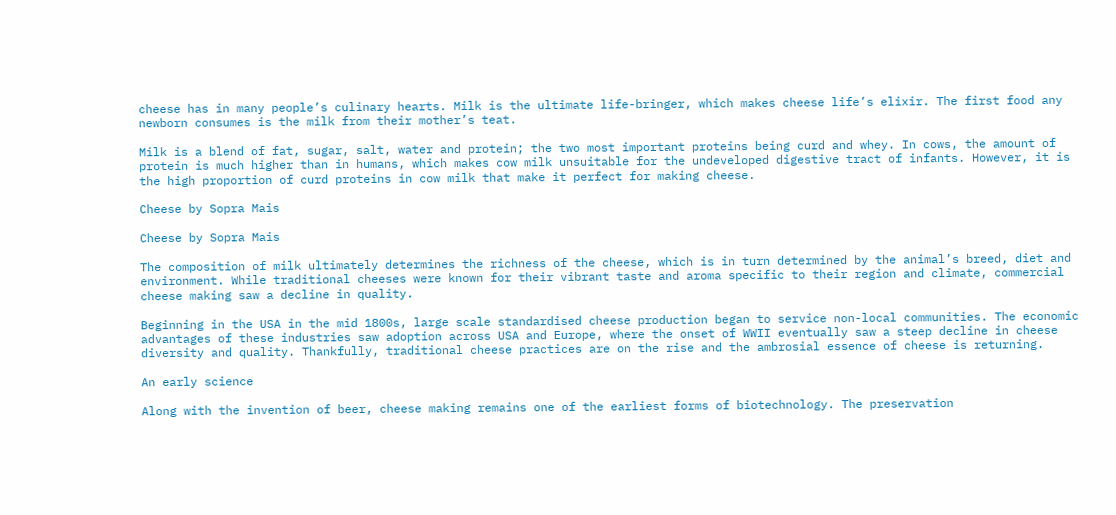cheese has in many people’s culinary hearts. Milk is the ultimate life-bringer, which makes cheese life’s elixir. The first food any newborn consumes is the milk from their mother’s teat.

Milk is a blend of fat, sugar, salt, water and protein; the two most important proteins being curd and whey. In cows, the amount of protein is much higher than in humans, which makes cow milk unsuitable for the undeveloped digestive tract of infants. However, it is the high proportion of curd proteins in cow milk that make it perfect for making cheese.

Cheese by Sopra Mais

Cheese by Sopra Mais

The composition of milk ultimately determines the richness of the cheese, which is in turn determined by the animal’s breed, diet and environment. While traditional cheeses were known for their vibrant taste and aroma specific to their region and climate, commercial cheese making saw a decline in quality.

Beginning in the USA in the mid 1800s, large scale standardised cheese production began to service non-local communities. The economic advantages of these industries saw adoption across USA and Europe, where the onset of WWII eventually saw a steep decline in cheese diversity and quality. Thankfully, traditional cheese practices are on the rise and the ambrosial essence of cheese is returning.

An early science

Along with the invention of beer, cheese making remains one of the earliest forms of biotechnology. The preservation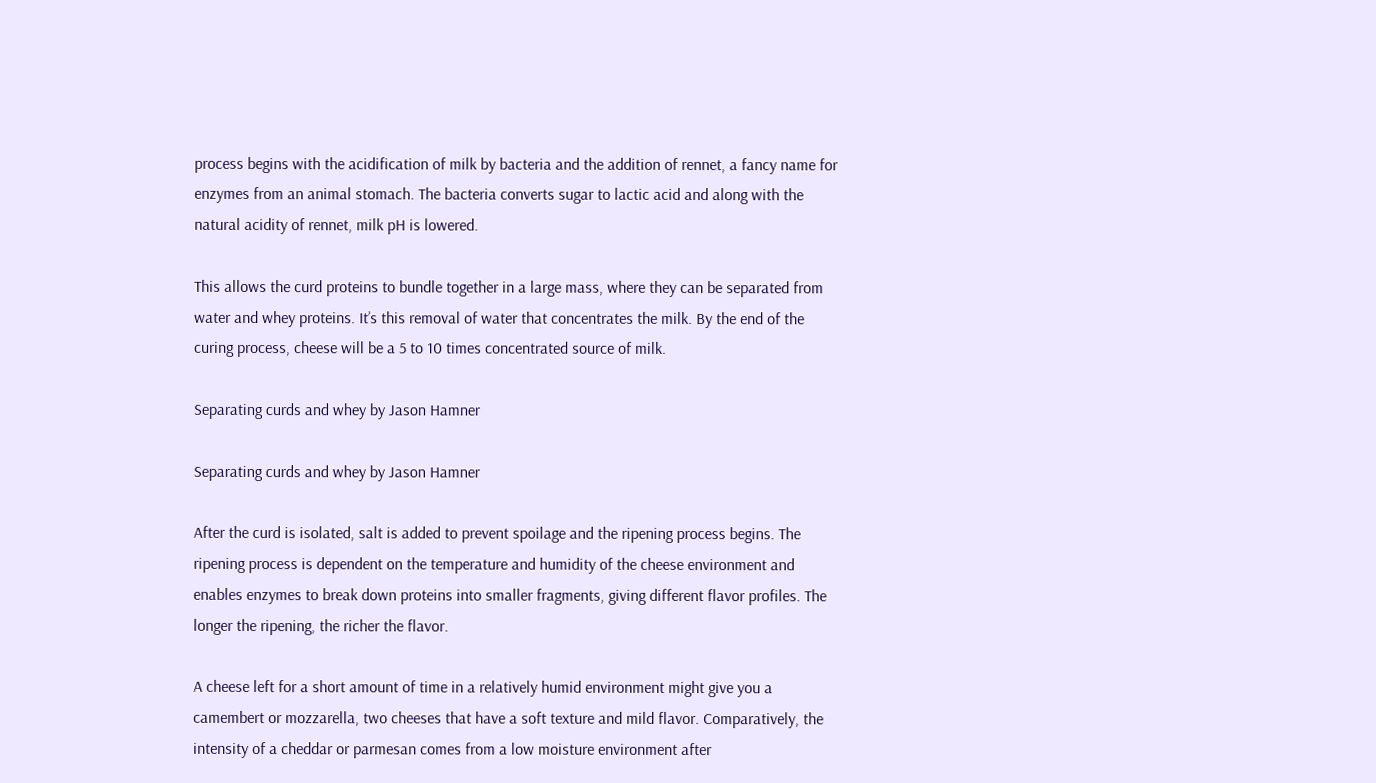process begins with the acidification of milk by bacteria and the addition of rennet, a fancy name for enzymes from an animal stomach. The bacteria converts sugar to lactic acid and along with the natural acidity of rennet, milk pH is lowered.

This allows the curd proteins to bundle together in a large mass, where they can be separated from water and whey proteins. It’s this removal of water that concentrates the milk. By the end of the curing process, cheese will be a 5 to 10 times concentrated source of milk.

Separating curds and whey by Jason Hamner

Separating curds and whey by Jason Hamner

After the curd is isolated, salt is added to prevent spoilage and the ripening process begins. The ripening process is dependent on the temperature and humidity of the cheese environment and enables enzymes to break down proteins into smaller fragments, giving different flavor profiles. The longer the ripening, the richer the flavor.

A cheese left for a short amount of time in a relatively humid environment might give you a camembert or mozzarella, two cheeses that have a soft texture and mild flavor. Comparatively, the intensity of a cheddar or parmesan comes from a low moisture environment after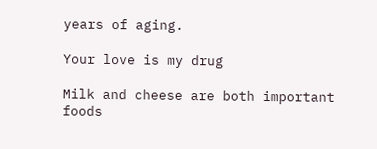years of aging.

Your love is my drug

Milk and cheese are both important foods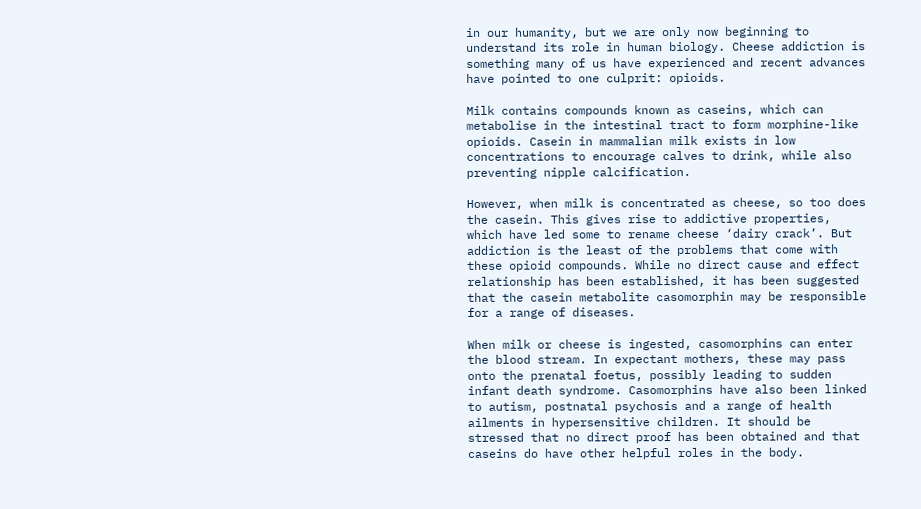in our humanity, but we are only now beginning to understand its role in human biology. Cheese addiction is something many of us have experienced and recent advances have pointed to one culprit: opioids.

Milk contains compounds known as caseins, which can metabolise in the intestinal tract to form morphine-like opioids. Casein in mammalian milk exists in low concentrations to encourage calves to drink, while also preventing nipple calcification.

However, when milk is concentrated as cheese, so too does the casein. This gives rise to addictive properties, which have led some to rename cheese ‘dairy crack’. But addiction is the least of the problems that come with these opioid compounds. While no direct cause and effect relationship has been established, it has been suggested that the casein metabolite casomorphin may be responsible for a range of diseases.

When milk or cheese is ingested, casomorphins can enter the blood stream. In expectant mothers, these may pass onto the prenatal foetus, possibly leading to sudden infant death syndrome. Casomorphins have also been linked to autism, postnatal psychosis and a range of health ailments in hypersensitive children. It should be stressed that no direct proof has been obtained and that caseins do have other helpful roles in the body.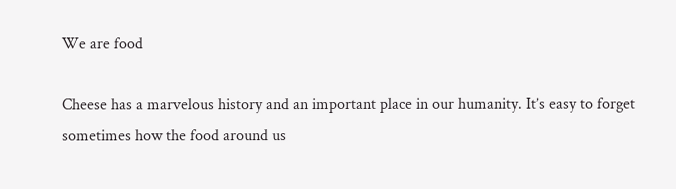We are food

Cheese has a marvelous history and an important place in our humanity. It’s easy to forget sometimes how the food around us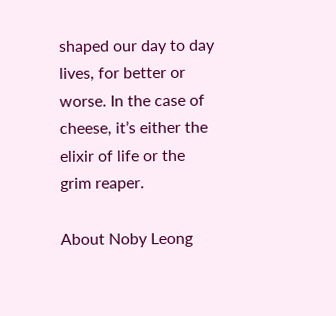shaped our day to day lives, for better or worse. In the case of cheese, it’s either the elixir of life or the grim reaper.

About Noby Leong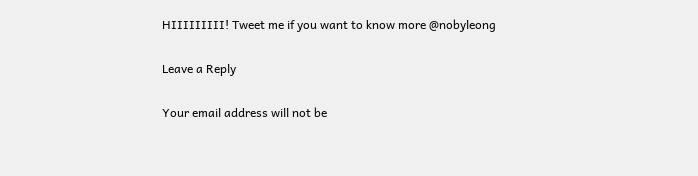HIIIIIIIII! Tweet me if you want to know more @nobyleong

Leave a Reply

Your email address will not be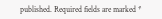published. Required fields are marked *